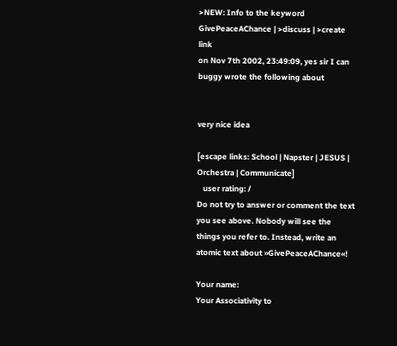>NEW: Info to the keyword GivePeaceAChance | >discuss | >create link
on Nov 7th 2002, 23:49:09, yes sir I can buggy wrote the following about


very nice idea

[escape links: School | Napster | JESUS | Orchestra | Communicate]
   user rating: /
Do not try to answer or comment the text you see above. Nobody will see the things you refer to. Instead, write an atomic text about »GivePeaceAChance«!

Your name:
Your Associativity to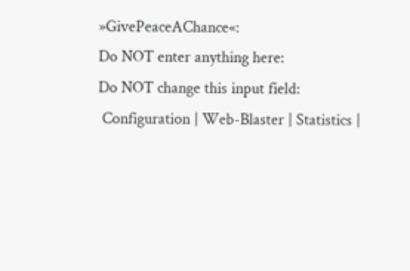»GivePeaceAChance«:
Do NOT enter anything here:
Do NOT change this input field:
 Configuration | Web-Blaster | Statistics |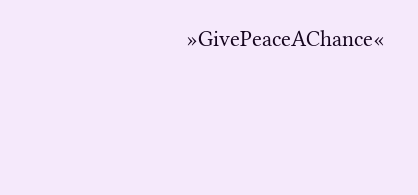»GivePeaceAChance«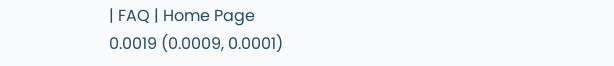| FAQ | Home Page
0.0019 (0.0009, 0.0001)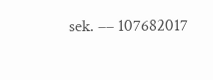sek. –– 107682017